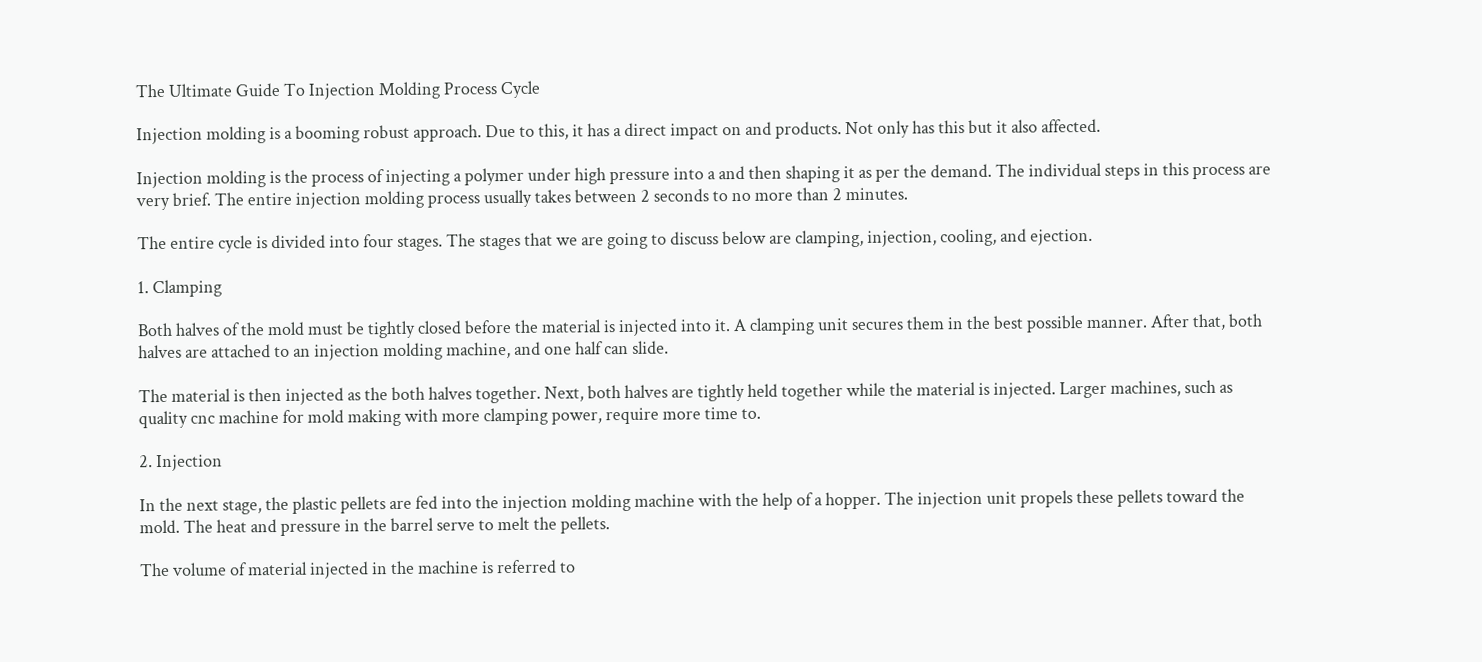The Ultimate Guide To Injection Molding Process Cycle

Injection molding is a booming robust approach. Due to this, it has a direct impact on and products. Not only has this but it also affected.

Injection molding is the process of injecting a polymer under high pressure into a and then shaping it as per the demand. The individual steps in this process are very brief. The entire injection molding process usually takes between 2 seconds to no more than 2 minutes.

The entire cycle is divided into four stages. The stages that we are going to discuss below are clamping, injection, cooling, and ejection.

1. Clamping

Both halves of the mold must be tightly closed before the material is injected into it. A clamping unit secures them in the best possible manner. After that, both halves are attached to an injection molding machine, and one half can slide.

The material is then injected as the both halves together. Next, both halves are tightly held together while the material is injected. Larger machines, such as quality cnc machine for mold making with more clamping power, require more time to.

2. Injection

In the next stage, the plastic pellets are fed into the injection molding machine with the help of a hopper. The injection unit propels these pellets toward the mold. The heat and pressure in the barrel serve to melt the pellets.

The volume of material injected in the machine is referred to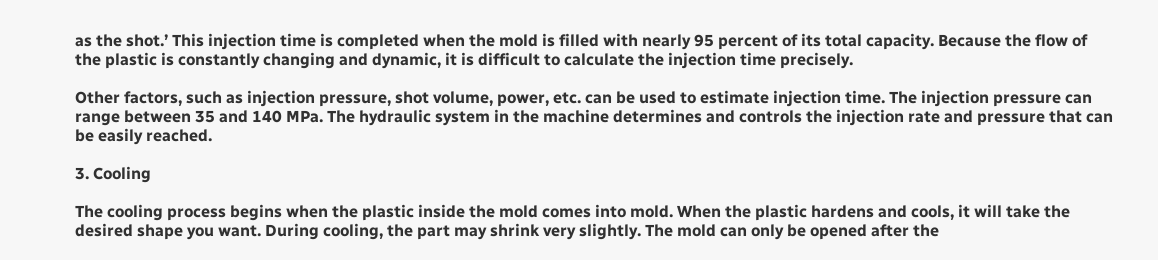as the shot.’ This injection time is completed when the mold is filled with nearly 95 percent of its total capacity. Because the flow of the plastic is constantly changing and dynamic, it is difficult to calculate the injection time precisely.

Other factors, such as injection pressure, shot volume, power, etc. can be used to estimate injection time. The injection pressure can range between 35 and 140 MPa. The hydraulic system in the machine determines and controls the injection rate and pressure that can be easily reached.

3. Cooling

The cooling process begins when the plastic inside the mold comes into mold. When the plastic hardens and cools, it will take the desired shape you want. During cooling, the part may shrink very slightly. The mold can only be opened after the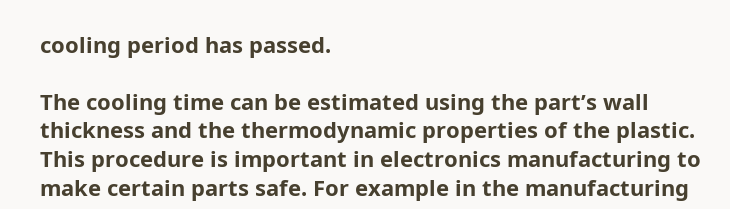cooling period has passed.

The cooling time can be estimated using the part’s wall thickness and the thermodynamic properties of the plastic. This procedure is important in electronics manufacturing to make certain parts safe. For example in the manufacturing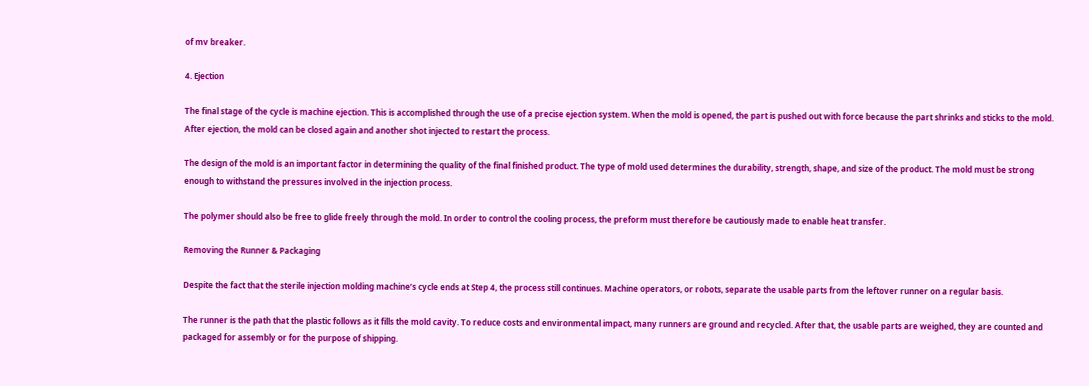of mv breaker.

4. Ejection

The final stage of the cycle is machine ejection. This is accomplished through the use of a precise ejection system. When the mold is opened, the part is pushed out with force because the part shrinks and sticks to the mold. After ejection, the mold can be closed again and another shot injected to restart the process.

The design of the mold is an important factor in determining the quality of the final finished product. The type of mold used determines the durability, strength, shape, and size of the product. The mold must be strong enough to withstand the pressures involved in the injection process.

The polymer should also be free to glide freely through the mold. In order to control the cooling process, the preform must therefore be cautiously made to enable heat transfer.

Removing the Runner & Packaging

Despite the fact that the sterile injection molding machine’s cycle ends at Step 4, the process still continues. Machine operators, or robots, separate the usable parts from the leftover runner on a regular basis.

The runner is the path that the plastic follows as it fills the mold cavity. To reduce costs and environmental impact, many runners are ground and recycled. After that, the usable parts are weighed, they are counted and packaged for assembly or for the purpose of shipping.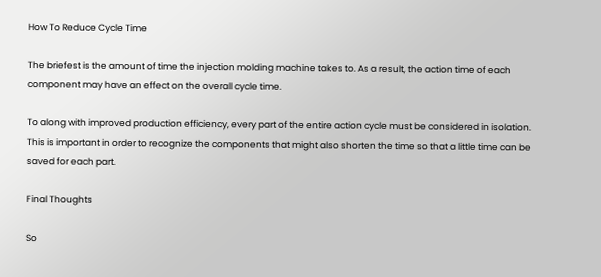How To Reduce Cycle Time

The briefest is the amount of time the injection molding machine takes to. As a result, the action time of each component may have an effect on the overall cycle time.

To along with improved production efficiency, every part of the entire action cycle must be considered in isolation. This is important in order to recognize the components that might also shorten the time so that a little time can be saved for each part.

Final Thoughts

So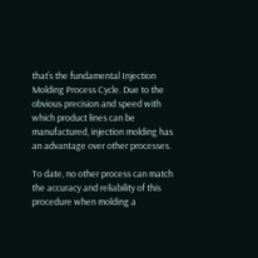that’s the fundamental Injection Molding Process Cycle. Due to the obvious precision and speed with which product lines can be manufactured, injection molding has an advantage over other processes.

To date, no other process can match the accuracy and reliability of this procedure when molding a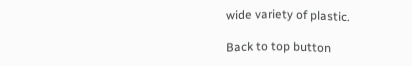wide variety of plastic.

Back to top button